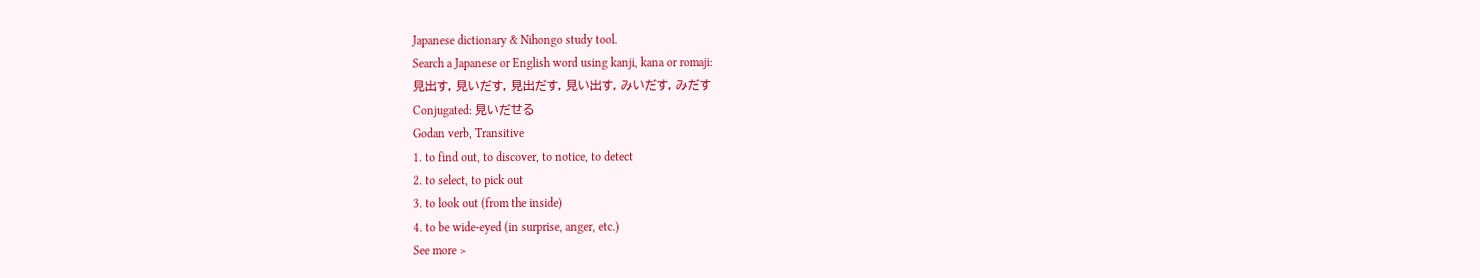Japanese dictionary & Nihongo study tool.
Search a Japanese or English word using kanji, kana or romaji:
見出す, 見いだす, 見出だす, 見い出す, みいだす, みだす
Conjugated: 見いだせる
Godan verb, Transitive
1. to find out, to discover, to notice, to detect
2. to select, to pick out
3. to look out (from the inside)
4. to be wide-eyed (in surprise, anger, etc.)
See more >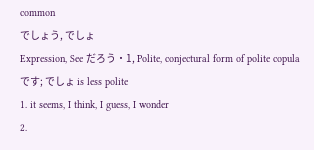common
でしょう, でしょ
Expression, See だろう・1, Polite, conjectural form of polite copula です; でしょ is less polite
1. it seems, I think, I guess, I wonder
2.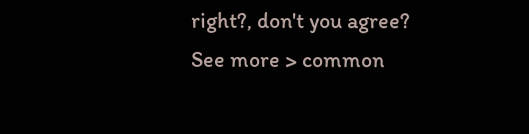right?, don't you agree?
See more > common